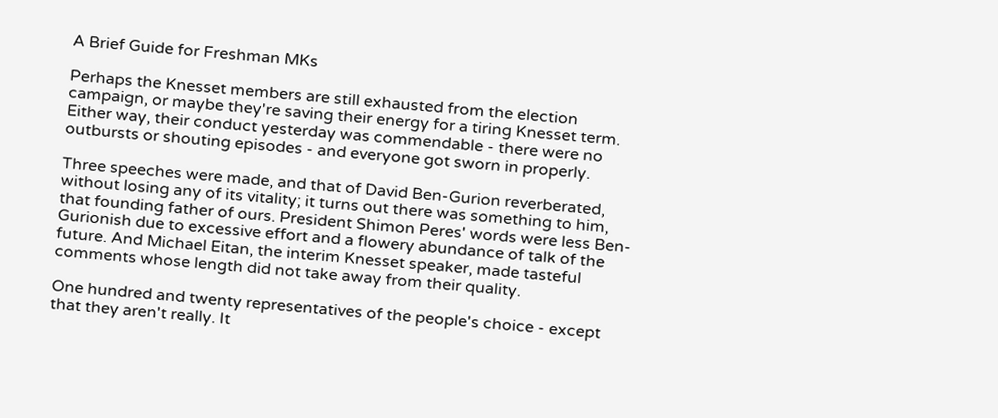A Brief Guide for Freshman MKs

Perhaps the Knesset members are still exhausted from the election campaign, or maybe they're saving their energy for a tiring Knesset term. Either way, their conduct yesterday was commendable - there were no outbursts or shouting episodes - and everyone got sworn in properly.

Three speeches were made, and that of David Ben-Gurion reverberated, without losing any of its vitality; it turns out there was something to him, that founding father of ours. President Shimon Peres' words were less Ben-Gurionish due to excessive effort and a flowery abundance of talk of the future. And Michael Eitan, the interim Knesset speaker, made tasteful comments whose length did not take away from their quality.

One hundred and twenty representatives of the people's choice - except that they aren't really. It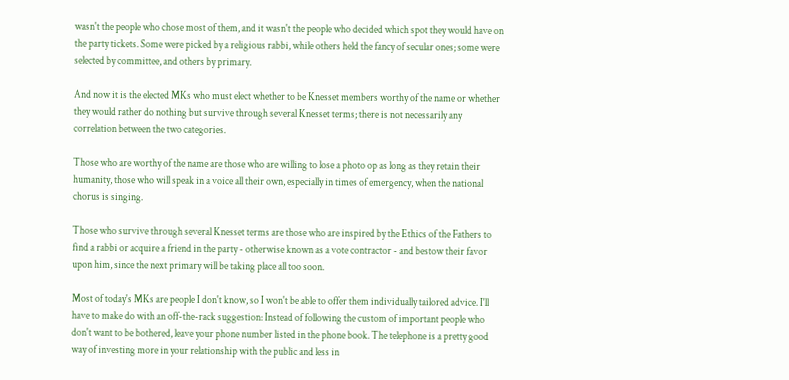wasn't the people who chose most of them, and it wasn't the people who decided which spot they would have on the party tickets. Some were picked by a religious rabbi, while others held the fancy of secular ones; some were selected by committee, and others by primary.

And now it is the elected MKs who must elect whether to be Knesset members worthy of the name or whether they would rather do nothing but survive through several Knesset terms; there is not necessarily any correlation between the two categories.

Those who are worthy of the name are those who are willing to lose a photo op as long as they retain their humanity, those who will speak in a voice all their own, especially in times of emergency, when the national chorus is singing.

Those who survive through several Knesset terms are those who are inspired by the Ethics of the Fathers to find a rabbi or acquire a friend in the party - otherwise known as a vote contractor - and bestow their favor upon him, since the next primary will be taking place all too soon.

Most of today's MKs are people I don't know, so I won't be able to offer them individually tailored advice. I'll have to make do with an off-the-rack suggestion: Instead of following the custom of important people who don't want to be bothered, leave your phone number listed in the phone book. The telephone is a pretty good way of investing more in your relationship with the public and less in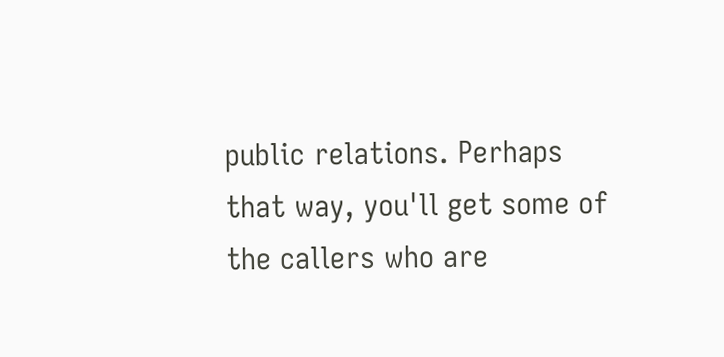public relations. Perhaps that way, you'll get some of the callers who are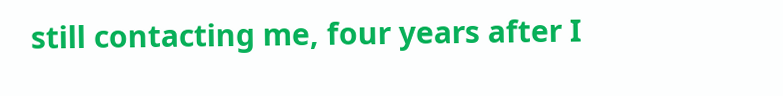still contacting me, four years after I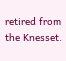retired from the Knesset.